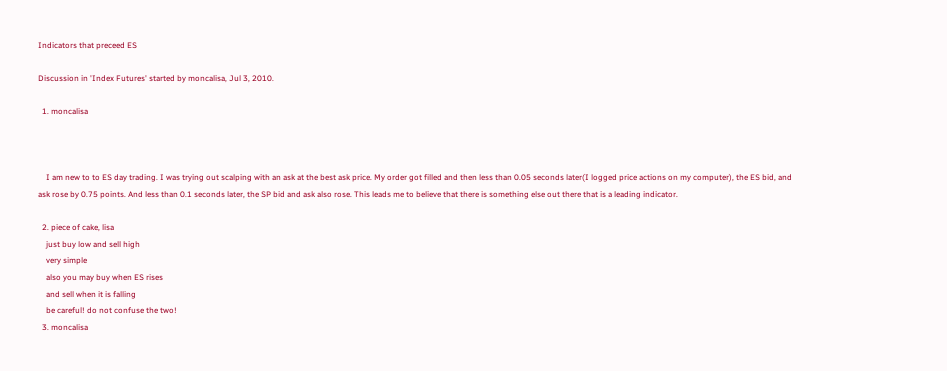Indicators that preceed ES

Discussion in 'Index Futures' started by moncalisa, Jul 3, 2010.

  1. moncalisa



    I am new to to ES day trading. I was trying out scalping with an ask at the best ask price. My order got filled and then less than 0.05 seconds later(I logged price actions on my computer), the ES bid, and ask rose by 0.75 points. And less than 0.1 seconds later, the SP bid and ask also rose. This leads me to believe that there is something else out there that is a leading indicator.

  2. piece of cake, lisa
    just buy low and sell high
    very simple
    also you may buy when ES rises
    and sell when it is falling
    be careful! do not confuse the two!
  3. moncalisa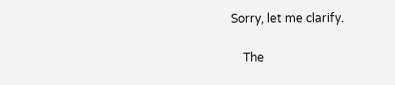Sorry, let me clarify.

    The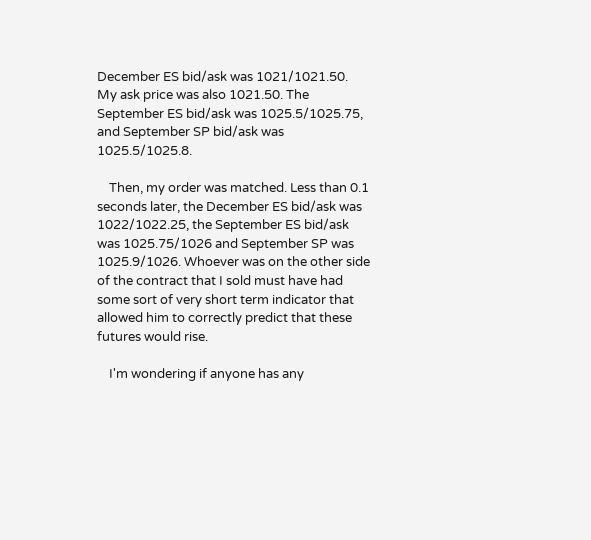December ES bid/ask was 1021/1021.50. My ask price was also 1021.50. The September ES bid/ask was 1025.5/1025.75, and September SP bid/ask was 1025.5/1025.8.

    Then, my order was matched. Less than 0.1 seconds later, the December ES bid/ask was 1022/1022.25, the September ES bid/ask was 1025.75/1026 and September SP was 1025.9/1026. Whoever was on the other side of the contract that I sold must have had some sort of very short term indicator that allowed him to correctly predict that these futures would rise.

    I'm wondering if anyone has any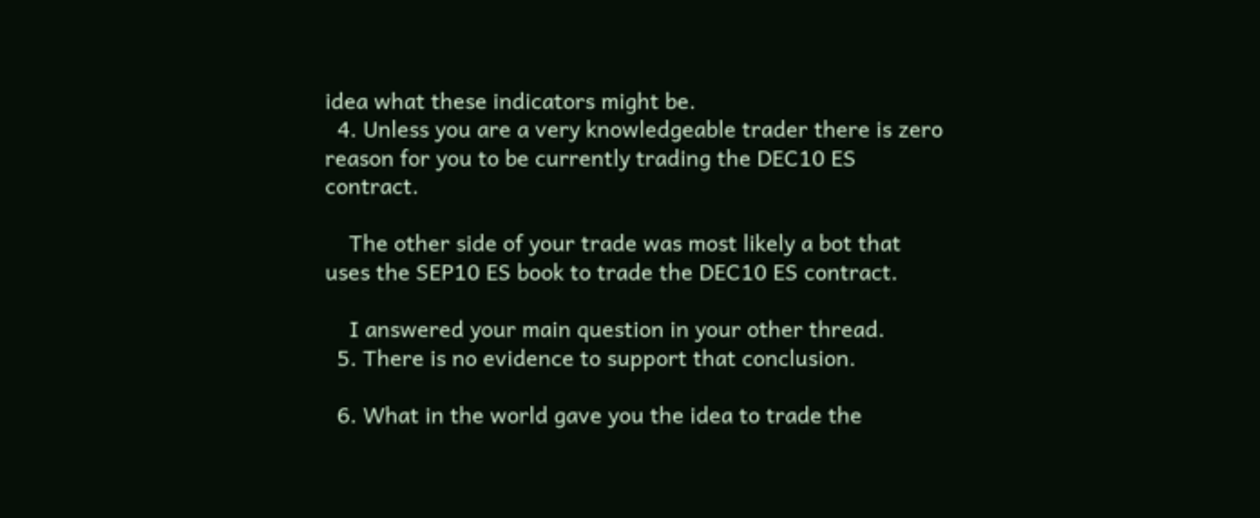idea what these indicators might be.
  4. Unless you are a very knowledgeable trader there is zero reason for you to be currently trading the DEC10 ES contract.

    The other side of your trade was most likely a bot that uses the SEP10 ES book to trade the DEC10 ES contract.

    I answered your main question in your other thread.
  5. There is no evidence to support that conclusion.

  6. What in the world gave you the idea to trade the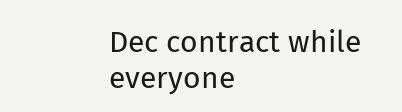Dec contract while everyone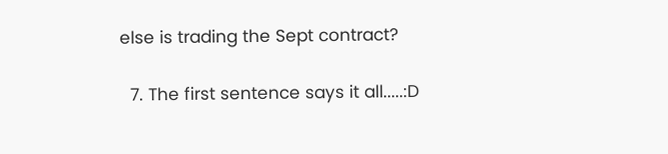else is trading the Sept contract?

  7. The first sentence says it all.....:D